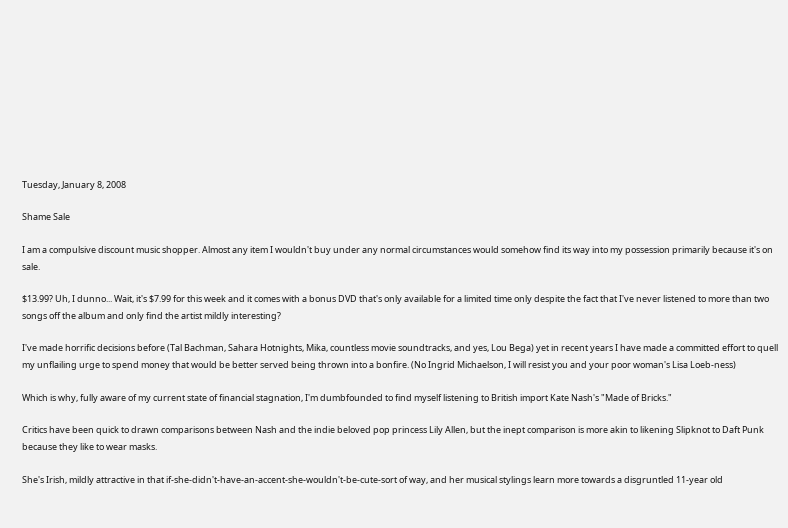Tuesday, January 8, 2008

Shame Sale

I am a compulsive discount music shopper. Almost any item I wouldn't buy under any normal circumstances would somehow find its way into my possession primarily because it's on sale.

$13.99? Uh, I dunno... Wait, it's $7.99 for this week and it comes with a bonus DVD that's only available for a limited time only despite the fact that I've never listened to more than two songs off the album and only find the artist mildly interesting?

I've made horrific decisions before (Tal Bachman, Sahara Hotnights, Mika, countless movie soundtracks, and yes, Lou Bega) yet in recent years I have made a committed effort to quell my unflailing urge to spend money that would be better served being thrown into a bonfire. (No Ingrid Michaelson, I will resist you and your poor woman's Lisa Loeb-ness)

Which is why, fully aware of my current state of financial stagnation, I'm dumbfounded to find myself listening to British import Kate Nash's "Made of Bricks."

Critics have been quick to drawn comparisons between Nash and the indie beloved pop princess Lily Allen, but the inept comparison is more akin to likening Slipknot to Daft Punk because they like to wear masks.

She's Irish, mildly attractive in that if-she-didn't-have-an-accent-she-wouldn't-be-cute-sort of way, and her musical stylings learn more towards a disgruntled 11-year old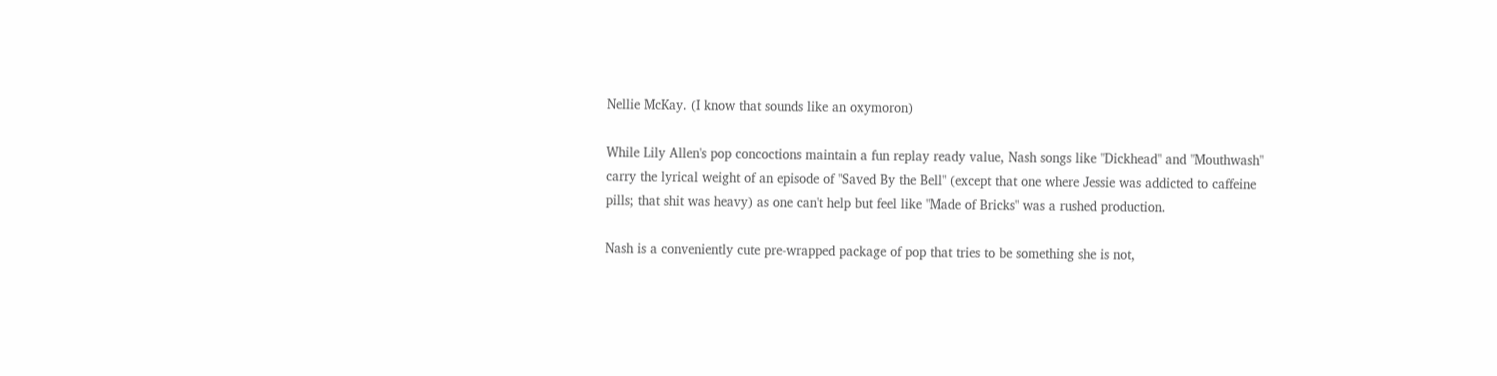Nellie McKay. (I know that sounds like an oxymoron)

While Lily Allen's pop concoctions maintain a fun replay ready value, Nash songs like "Dickhead" and "Mouthwash" carry the lyrical weight of an episode of "Saved By the Bell" (except that one where Jessie was addicted to caffeine pills; that shit was heavy) as one can't help but feel like "Made of Bricks" was a rushed production.

Nash is a conveniently cute pre-wrapped package of pop that tries to be something she is not,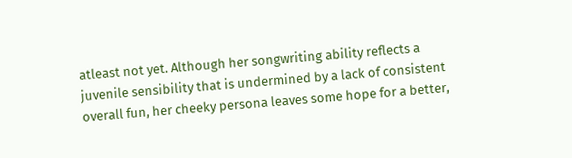atleast not yet. Although her songwriting ability reflects a juvenile sensibility that is undermined by a lack of consistent overall fun, her cheeky persona leaves some hope for a better,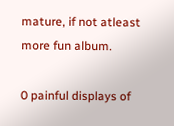mature, if not atleast more fun album.

0 painful displays of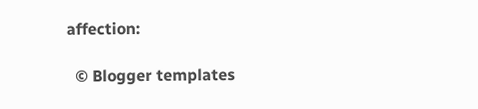affection:

  © Blogger templates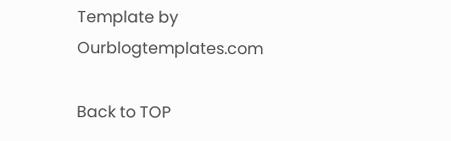Template by Ourblogtemplates.com

Back to TOP